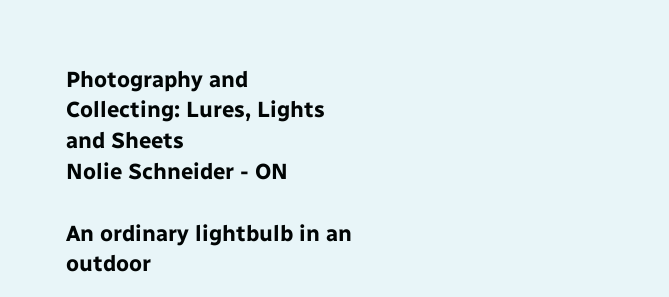Photography and Collecting: Lures, Lights and Sheets
Nolie Schneider - ON

An ordinary lightbulb in an outdoor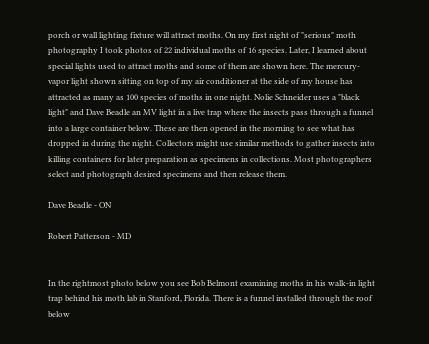porch or wall lighting fixture will attract moths. On my first night of "serious" moth photography I took photos of 22 individual moths of 16 species. Later, I learned about special lights used to attract moths and some of them are shown here. The mercury-vapor light shown sitting on top of my air conditioner at the side of my house has attracted as many as 100 species of moths in one night. Nolie Schneider uses a "black light" and Dave Beadle an MV light in a live trap where the insects pass through a funnel into a large container below. These are then opened in the morning to see what has dropped in during the night. Collectors might use similar methods to gather insects into killing containers for later preparation as specimens in collections. Most photographers select and photograph desired specimens and then release them.

Dave Beadle - ON

Robert Patterson - MD


In the rightmost photo below you see Bob Belmont examining moths in his walk-in light trap behind his moth lab in Stanford, Florida. There is a funnel installed through the roof below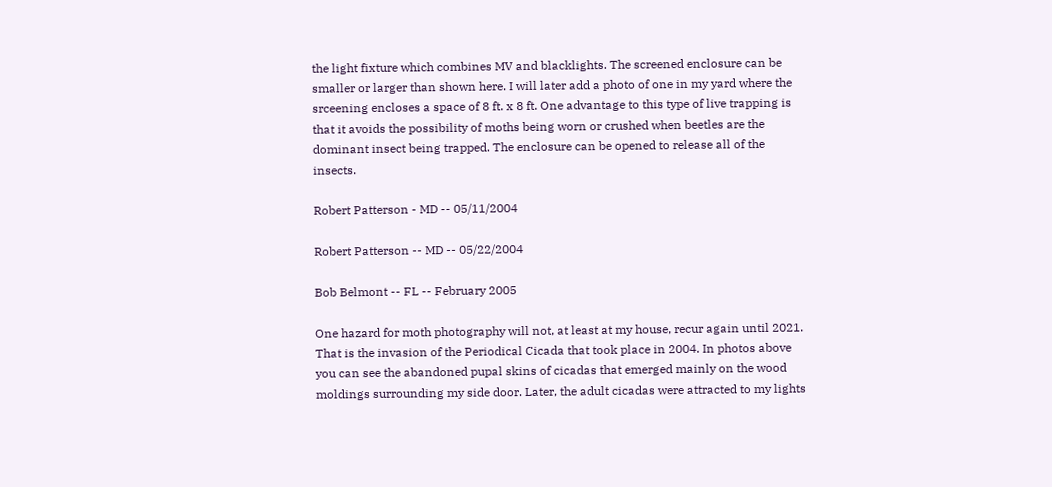the light fixture which combines MV and blacklights. The screened enclosure can be smaller or larger than shown here. I will later add a photo of one in my yard where the srceening encloses a space of 8 ft. x 8 ft. One advantage to this type of live trapping is that it avoids the possibility of moths being worn or crushed when beetles are the dominant insect being trapped. The enclosure can be opened to release all of the insects.

Robert Patterson - MD -- 05/11/2004

Robert Patterson -- MD -- 05/22/2004

Bob Belmont -- FL -- February 2005

One hazard for moth photography will not, at least at my house, recur again until 2021. That is the invasion of the Periodical Cicada that took place in 2004. In photos above you can see the abandoned pupal skins of cicadas that emerged mainly on the wood moldings surrounding my side door. Later, the adult cicadas were attracted to my lights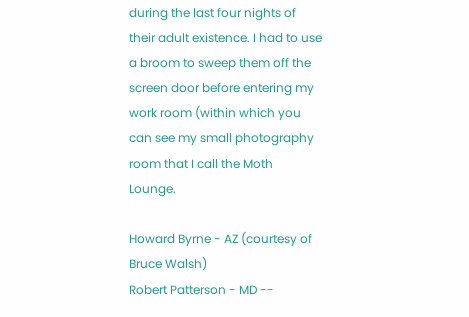during the last four nights of their adult existence. I had to use a broom to sweep them off the screen door before entering my work room (within which you can see my small photography room that I call the Moth Lounge.

Howard Byrne - AZ (courtesy of Bruce Walsh)
Robert Patterson - MD --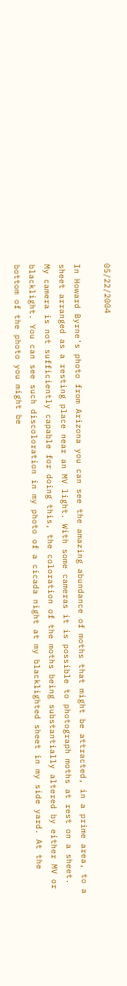05/22/2004

In Howard Byrne's photo from Arizona you can see the amazing abundance of moths that might be attracted, in a prime area, to a sheet arranged as a resting place near an MV light. With some cameras it is possible to photograph moths at rest on a sheet. My camera is not sufficiently capable for doing this, the coloration of the moths being substantially altered by either MV or blacklight. You can see such discoloration in my photo of a cicada night at my blacklighted sheet in my side yard. At the bottom of the photo you might be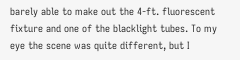barely able to make out the 4-ft. fluorescent fixture and one of the blacklight tubes. To my eye the scene was quite different, but I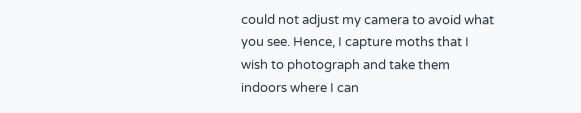could not adjust my camera to avoid what you see. Hence, I capture moths that I wish to photograph and take them indoors where I can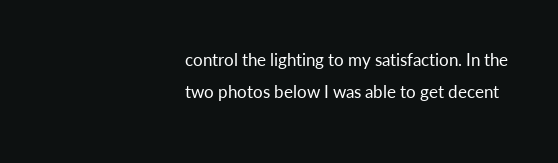control the lighting to my satisfaction. In the two photos below I was able to get decent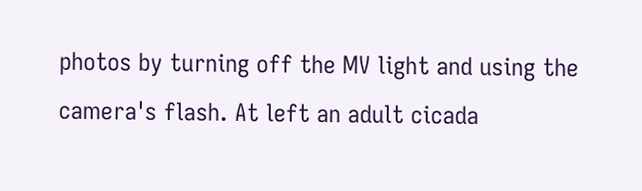photos by turning off the MV light and using the camera's flash. At left an adult cicada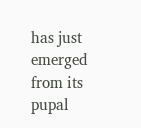has just emerged from its pupal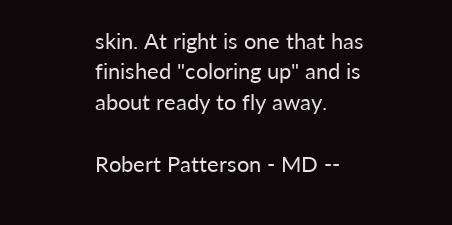skin. At right is one that has finished "coloring up" and is about ready to fly away.

Robert Patterson - MD --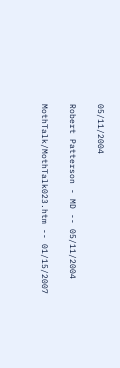05/11/2004

Robert Patterson - MD -- 05/11/2004

MothTalk/MothTalk023.htm -- 01/15/2007